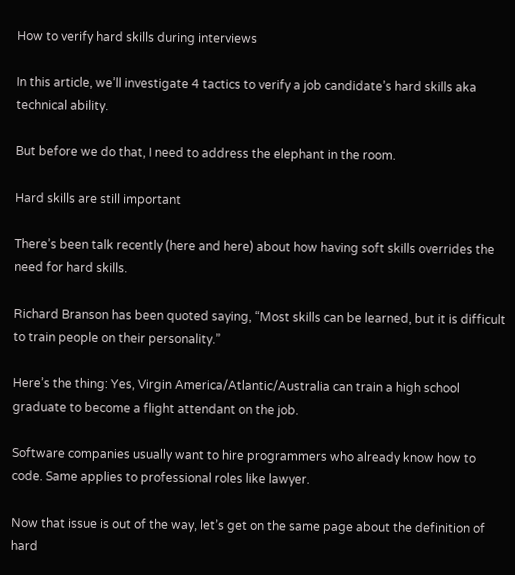How to verify hard skills during interviews

In this article, we’ll investigate 4 tactics to verify a job candidate’s hard skills aka technical ability.

But before we do that, I need to address the elephant in the room.

Hard skills are still important

There’s been talk recently (here and here) about how having soft skills overrides the need for hard skills.

Richard Branson has been quoted saying, “Most skills can be learned, but it is difficult to train people on their personality.”

Here’s the thing: Yes, Virgin America/Atlantic/Australia can train a high school graduate to become a flight attendant on the job.

Software companies usually want to hire programmers who already know how to code. Same applies to professional roles like lawyer.

Now that issue is out of the way, let’s get on the same page about the definition of hard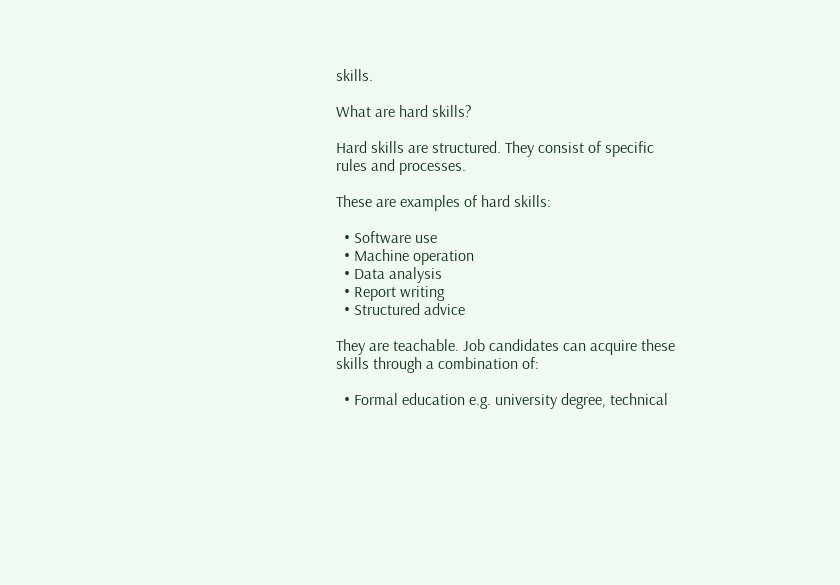skills.

What are hard skills?

Hard skills are structured. They consist of specific rules and processes.

These are examples of hard skills:

  • Software use
  • Machine operation
  • Data analysis
  • Report writing
  • Structured advice

They are teachable. Job candidates can acquire these skills through a combination of:

  • Formal education e.g. university degree, technical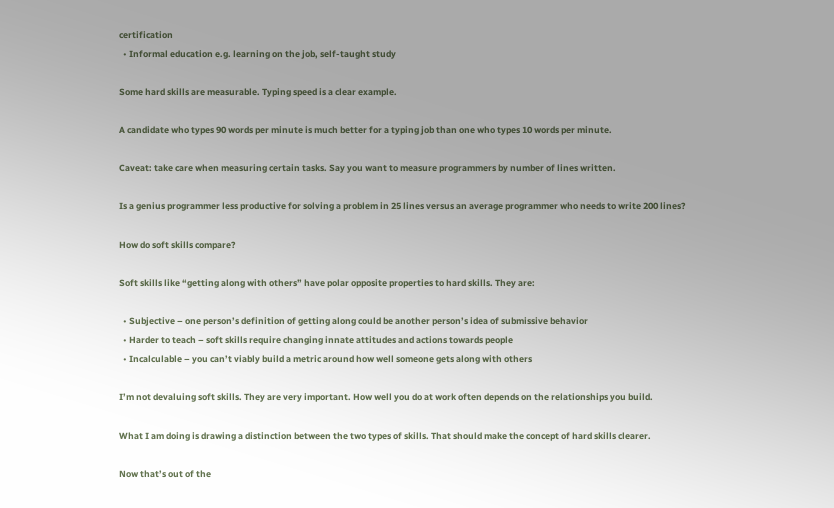certification
  • Informal education e.g. learning on the job, self-taught study

Some hard skills are measurable. Typing speed is a clear example.

A candidate who types 90 words per minute is much better for a typing job than one who types 10 words per minute.

Caveat: take care when measuring certain tasks. Say you want to measure programmers by number of lines written.

Is a genius programmer less productive for solving a problem in 25 lines versus an average programmer who needs to write 200 lines?

How do soft skills compare?

Soft skills like “getting along with others” have polar opposite properties to hard skills. They are:

  • Subjective – one person’s definition of getting along could be another person’s idea of submissive behavior
  • Harder to teach – soft skills require changing innate attitudes and actions towards people
  • Incalculable – you can’t viably build a metric around how well someone gets along with others

I’m not devaluing soft skills. They are very important. How well you do at work often depends on the relationships you build.

What I am doing is drawing a distinction between the two types of skills. That should make the concept of hard skills clearer.

Now that’s out of the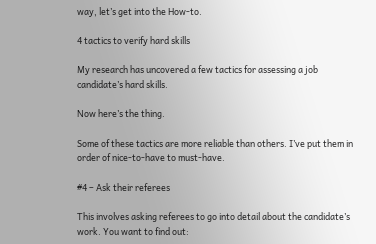way, let’s get into the How-to.

4 tactics to verify hard skills

My research has uncovered a few tactics for assessing a job candidate’s hard skills.

Now here’s the thing.

Some of these tactics are more reliable than others. I’ve put them in order of nice-to-have to must-have.

#4 – Ask their referees

This involves asking referees to go into detail about the candidate’s work. You want to find out: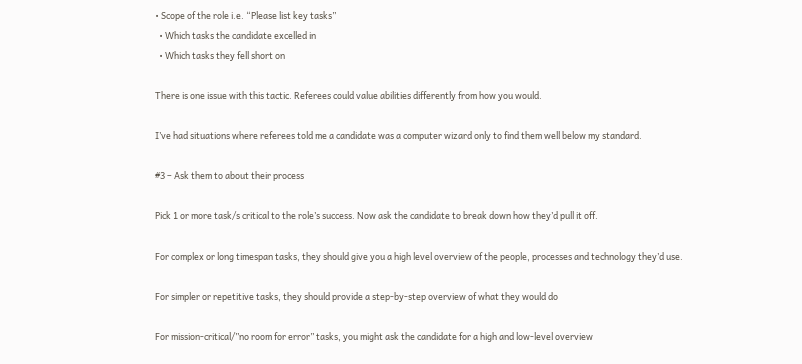• Scope of the role i.e. “Please list key tasks”
  • Which tasks the candidate excelled in
  • Which tasks they fell short on

There is one issue with this tactic. Referees could value abilities differently from how you would.

I’ve had situations where referees told me a candidate was a computer wizard only to find them well below my standard.

#3 – Ask them to about their process

Pick 1 or more task/s critical to the role’s success. Now ask the candidate to break down how they’d pull it off.

For complex or long timespan tasks, they should give you a high level overview of the people, processes and technology they’d use.

For simpler or repetitive tasks, they should provide a step-by-step overview of what they would do

For mission-critical/”no room for error” tasks, you might ask the candidate for a high and low-level overview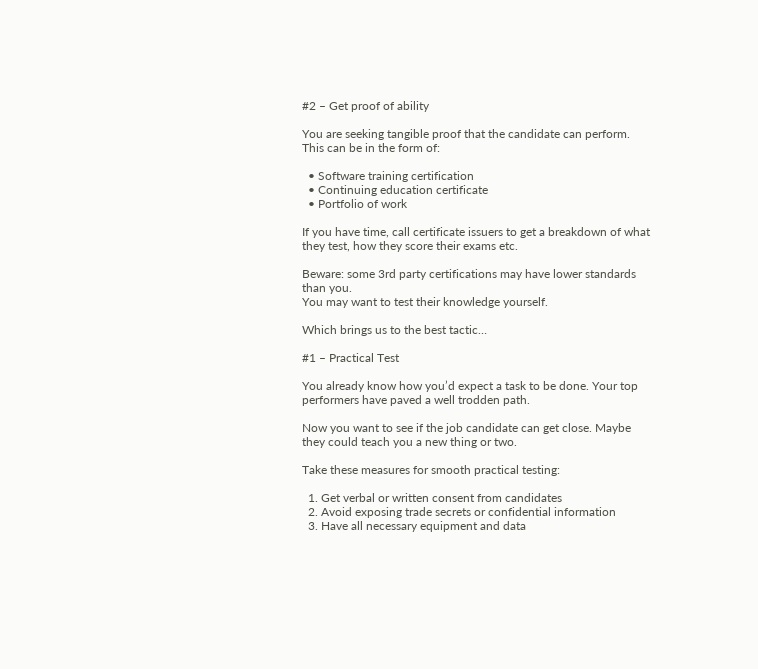#2 – Get proof of ability

You are seeking tangible proof that the candidate can perform. This can be in the form of:

  • Software training certification
  • Continuing education certificate
  • Portfolio of work

If you have time, call certificate issuers to get a breakdown of what they test, how they score their exams etc.

Beware: some 3rd party certifications may have lower standards than you.
You may want to test their knowledge yourself.

Which brings us to the best tactic…

#1 – Practical Test

You already know how you’d expect a task to be done. Your top performers have paved a well trodden path.

Now you want to see if the job candidate can get close. Maybe they could teach you a new thing or two.

Take these measures for smooth practical testing:

  1. Get verbal or written consent from candidates
  2. Avoid exposing trade secrets or confidential information
  3. Have all necessary equipment and data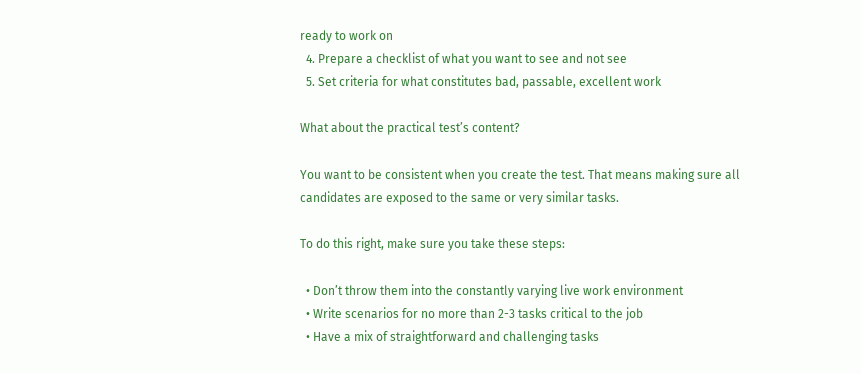ready to work on
  4. Prepare a checklist of what you want to see and not see
  5. Set criteria for what constitutes bad, passable, excellent work

What about the practical test’s content?

You want to be consistent when you create the test. That means making sure all candidates are exposed to the same or very similar tasks.

To do this right, make sure you take these steps:

  • Don’t throw them into the constantly varying live work environment
  • Write scenarios for no more than 2-3 tasks critical to the job
  • Have a mix of straightforward and challenging tasks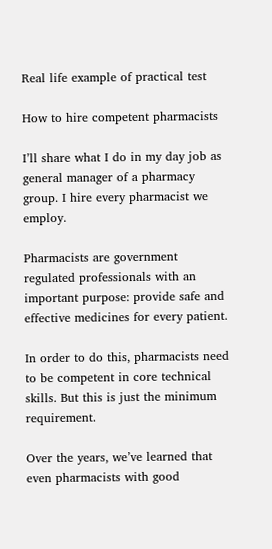Real life example of practical test

How to hire competent pharmacists

I’ll share what I do in my day job as general manager of a pharmacy group. I hire every pharmacist we employ.

Pharmacists are government regulated professionals with an important purpose: provide safe and effective medicines for every patient.

In order to do this, pharmacists need to be competent in core technical skills. But this is just the minimum requirement.

Over the years, we’ve learned that even pharmacists with good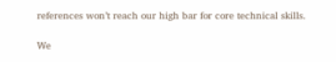references won’t reach our high bar for core technical skills.

We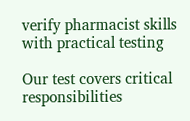verify pharmacist skills with practical testing

Our test covers critical responsibilities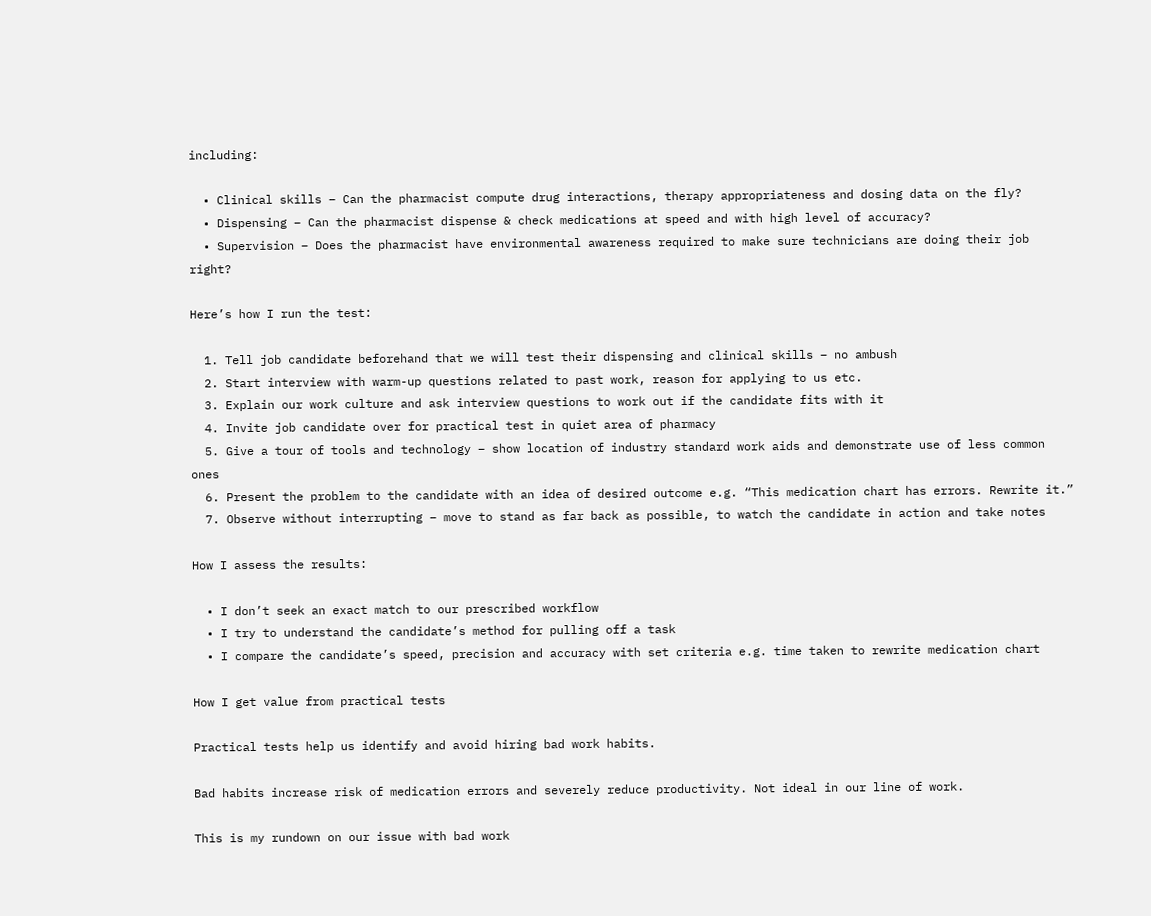including:

  • Clinical skills – Can the pharmacist compute drug interactions, therapy appropriateness and dosing data on the fly?
  • Dispensing – Can the pharmacist dispense & check medications at speed and with high level of accuracy?
  • Supervision – Does the pharmacist have environmental awareness required to make sure technicians are doing their job right?

Here’s how I run the test:

  1. Tell job candidate beforehand that we will test their dispensing and clinical skills – no ambush
  2. Start interview with warm-up questions related to past work, reason for applying to us etc.
  3. Explain our work culture and ask interview questions to work out if the candidate fits with it
  4. Invite job candidate over for practical test in quiet area of pharmacy
  5. Give a tour of tools and technology – show location of industry standard work aids and demonstrate use of less common ones
  6. Present the problem to the candidate with an idea of desired outcome e.g. “This medication chart has errors. Rewrite it.”
  7. Observe without interrupting – move to stand as far back as possible, to watch the candidate in action and take notes

How I assess the results:

  • I don’t seek an exact match to our prescribed workflow
  • I try to understand the candidate’s method for pulling off a task
  • I compare the candidate’s speed, precision and accuracy with set criteria e.g. time taken to rewrite medication chart

How I get value from practical tests

Practical tests help us identify and avoid hiring bad work habits.

Bad habits increase risk of medication errors and severely reduce productivity. Not ideal in our line of work.

This is my rundown on our issue with bad work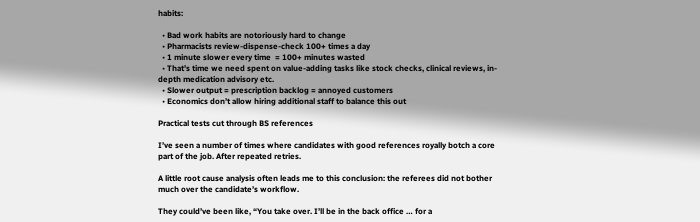habits:

  • Bad work habits are notoriously hard to change
  • Pharmacists review-dispense-check 100+ times a day
  • 1 minute slower every time  = 100+ minutes wasted
  • That’s time we need spent on value-adding tasks like stock checks, clinical reviews, in-depth medication advisory etc.
  • Slower output = prescription backlog = annoyed customers
  • Economics don’t allow hiring additional staff to balance this out

Practical tests cut through BS references

I’ve seen a number of times where candidates with good references royally botch a core part of the job. After repeated retries.

A little root cause analysis often leads me to this conclusion: the referees did not bother much over the candidate’s workflow.

They could’ve been like, “You take over. I’ll be in the back office … for a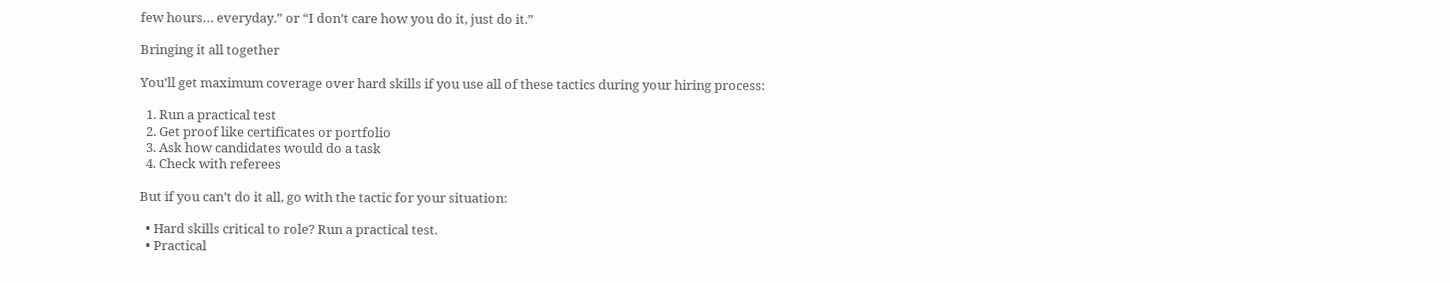few hours… everyday.” or “I don’t care how you do it, just do it.”

Bringing it all together

You’ll get maximum coverage over hard skills if you use all of these tactics during your hiring process:

  1. Run a practical test
  2. Get proof like certificates or portfolio
  3. Ask how candidates would do a task
  4. Check with referees

But if you can’t do it all, go with the tactic for your situation:

  • Hard skills critical to role? Run a practical test.
  • Practical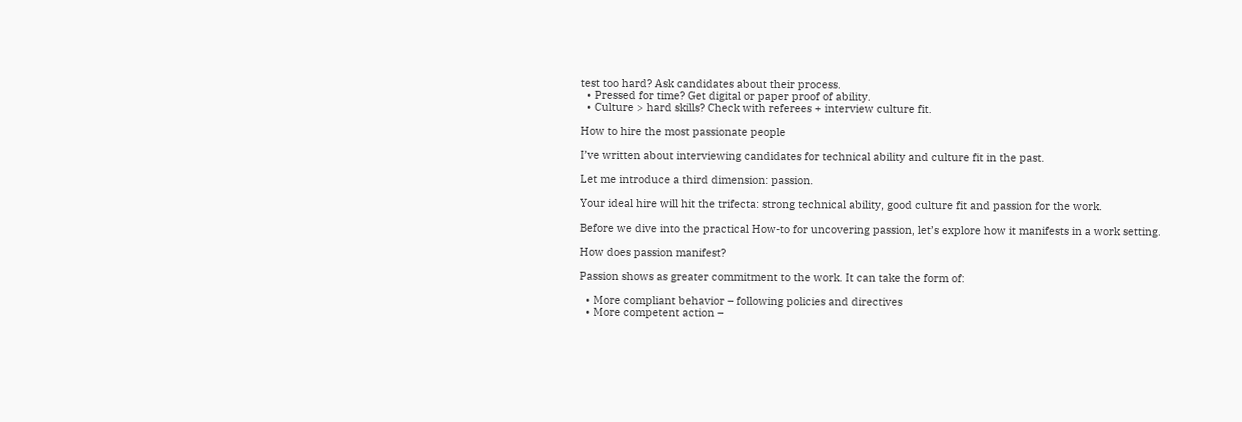test too hard? Ask candidates about their process.
  • Pressed for time? Get digital or paper proof of ability.
  • Culture > hard skills? Check with referees + interview culture fit.

How to hire the most passionate people

I’ve written about interviewing candidates for technical ability and culture fit in the past.

Let me introduce a third dimension: passion.

Your ideal hire will hit the trifecta: strong technical ability, good culture fit and passion for the work.

Before we dive into the practical How-to for uncovering passion, let’s explore how it manifests in a work setting.

How does passion manifest?

Passion shows as greater commitment to the work. It can take the form of:

  • More compliant behavior – following policies and directives
  • More competent action –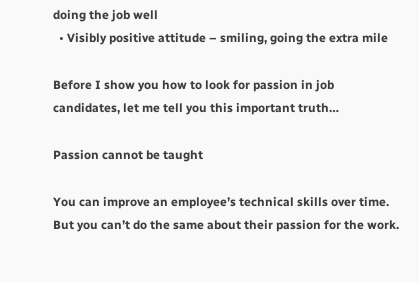doing the job well
  • Visibly positive attitude – smiling, going the extra mile

Before I show you how to look for passion in job candidates, let me tell you this important truth…

Passion cannot be taught

You can improve an employee’s technical skills over time. But you can’t do the same about their passion for the work.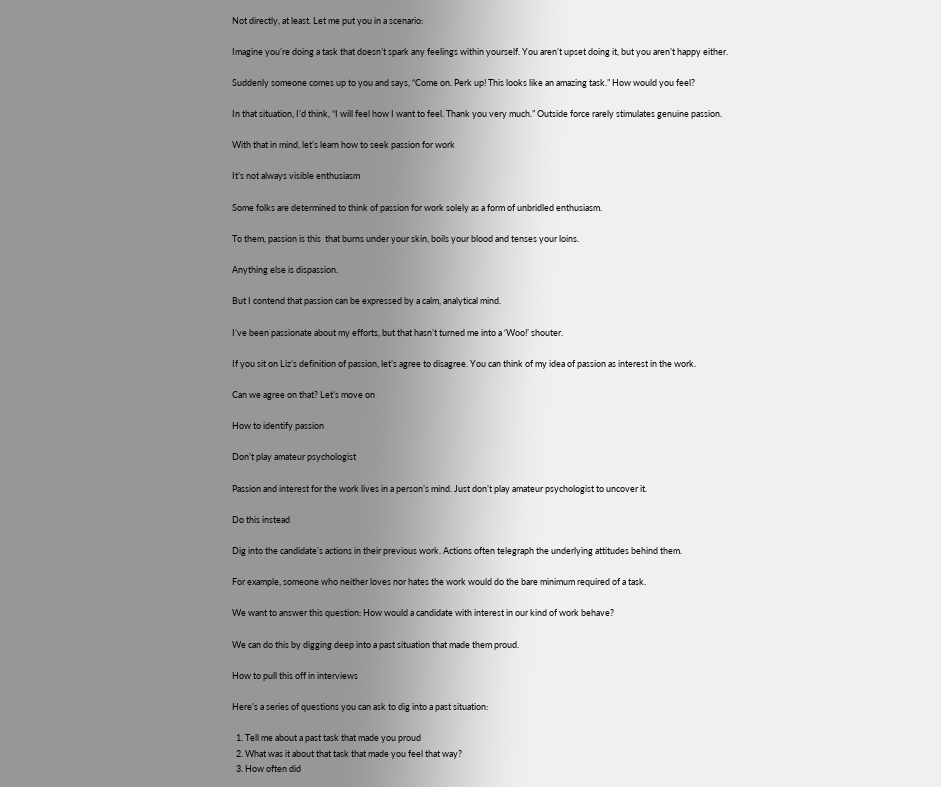Not directly, at least. Let me put you in a scenario:

Imagine you’re doing a task that doesn’t spark any feelings within yourself. You aren’t upset doing it, but you aren’t happy either.

Suddenly someone comes up to you and says, “Come on. Perk up! This looks like an amazing task.” How would you feel?

In that situation, I’d think, “I will feel how I want to feel. Thank you very much.” Outside force rarely stimulates genuine passion.

With that in mind, let’s learn how to seek passion for work

It’s not always visible enthusiasm

Some folks are determined to think of passion for work solely as a form of unbridled enthusiasm.

To them, passion is this  that burns under your skin, boils your blood and tenses your loins.

Anything else is dispassion.

But I contend that passion can be expressed by a calm, analytical mind.

I’ve been passionate about my efforts, but that hasn’t turned me into a ‘Woo!’ shouter.

If you sit on Liz’s definition of passion, let’s agree to disagree. You can think of my idea of passion as interest in the work.

Can we agree on that? Let’s move on

How to identify passion

Don’t play amateur psychologist

Passion and interest for the work lives in a person’s mind. Just don’t play amateur psychologist to uncover it.

Do this instead

Dig into the candidate’s actions in their previous work. Actions often telegraph the underlying attitudes behind them.

For example, someone who neither loves nor hates the work would do the bare minimum required of a task.

We want to answer this question: How would a candidate with interest in our kind of work behave?

We can do this by digging deep into a past situation that made them proud.

How to pull this off in interviews

Here’s a series of questions you can ask to dig into a past situation:

  1. Tell me about a past task that made you proud
  2. What was it about that task that made you feel that way?
  3. How often did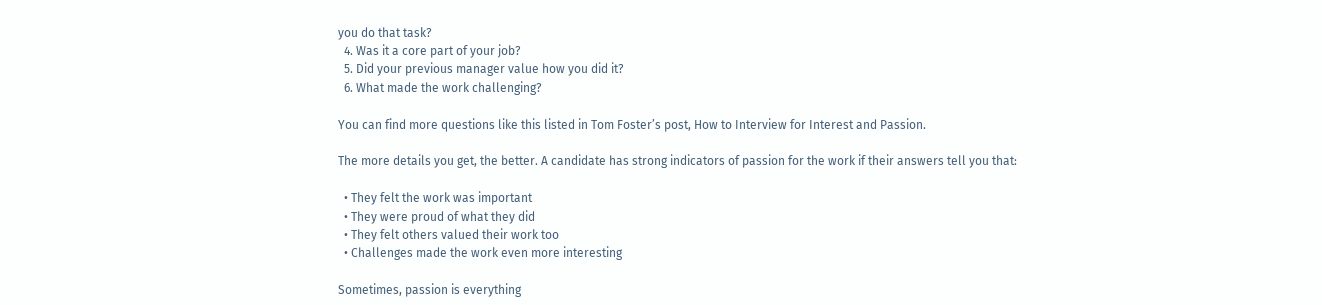you do that task?
  4. Was it a core part of your job?
  5. Did your previous manager value how you did it?
  6. What made the work challenging?

You can find more questions like this listed in Tom Foster’s post, How to Interview for Interest and Passion.

The more details you get, the better. A candidate has strong indicators of passion for the work if their answers tell you that:

  • They felt the work was important
  • They were proud of what they did
  • They felt others valued their work too
  • Challenges made the work even more interesting

Sometimes, passion is everything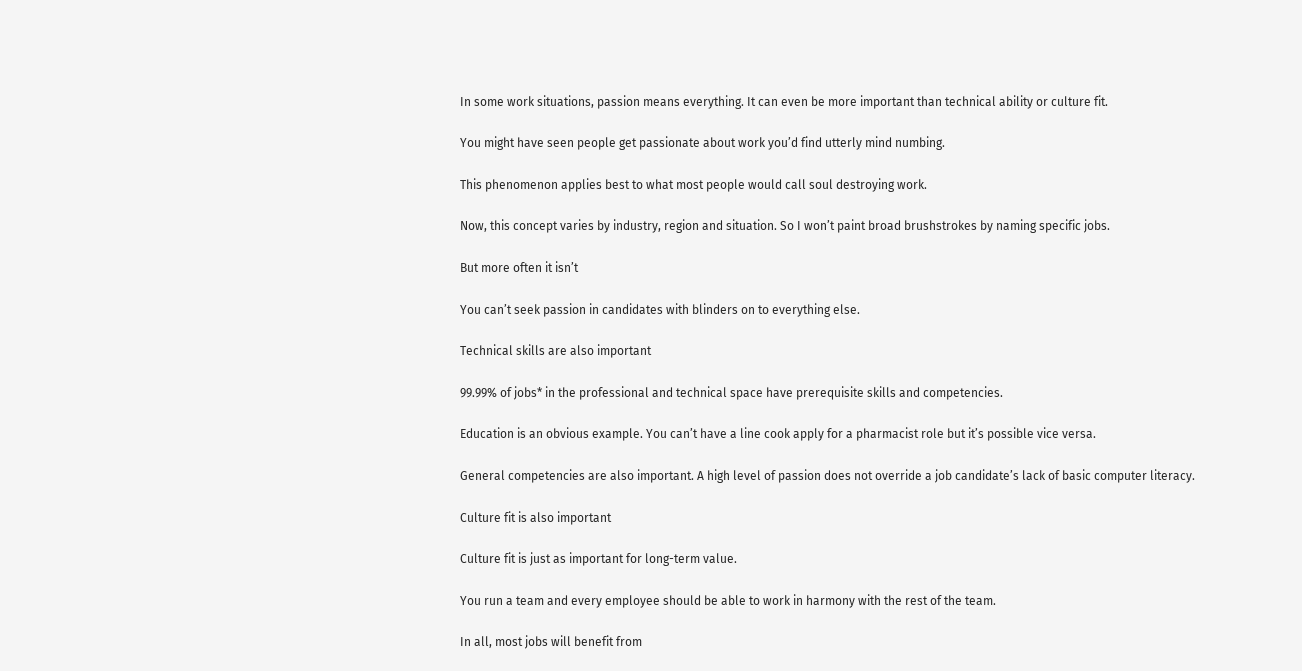In some work situations, passion means everything. It can even be more important than technical ability or culture fit.

You might have seen people get passionate about work you’d find utterly mind numbing.

This phenomenon applies best to what most people would call soul destroying work.

Now, this concept varies by industry, region and situation. So I won’t paint broad brushstrokes by naming specific jobs.

But more often it isn’t

You can’t seek passion in candidates with blinders on to everything else.

Technical skills are also important

99.99% of jobs* in the professional and technical space have prerequisite skills and competencies.

Education is an obvious example. You can’t have a line cook apply for a pharmacist role but it’s possible vice versa.

General competencies are also important. A high level of passion does not override a job candidate’s lack of basic computer literacy.

Culture fit is also important

Culture fit is just as important for long-term value.

You run a team and every employee should be able to work in harmony with the rest of the team.

In all, most jobs will benefit from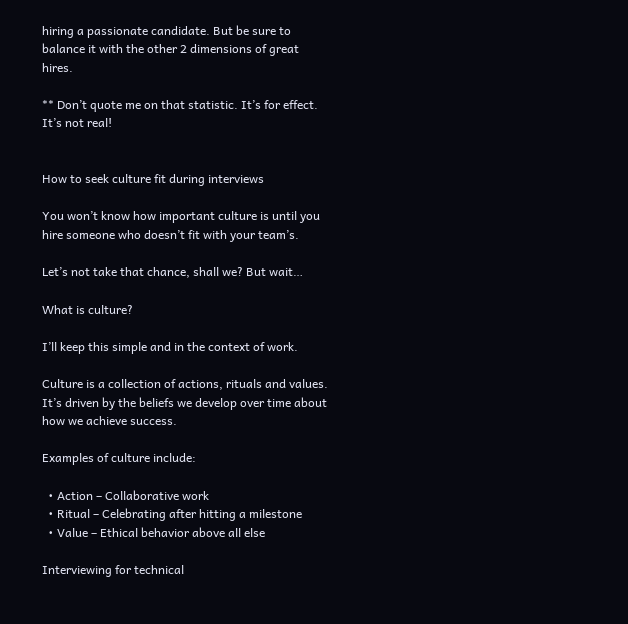hiring a passionate candidate. But be sure to balance it with the other 2 dimensions of great hires.

** Don’t quote me on that statistic. It’s for effect. It’s not real!


How to seek culture fit during interviews

You won’t know how important culture is until you hire someone who doesn’t fit with your team’s.

Let’s not take that chance, shall we? But wait…

What is culture?

I’ll keep this simple and in the context of work.

Culture is a collection of actions, rituals and values. It’s driven by the beliefs we develop over time about how we achieve success.

Examples of culture include:

  • Action – Collaborative work
  • Ritual – Celebrating after hitting a milestone
  • Value – Ethical behavior above all else

Interviewing for technical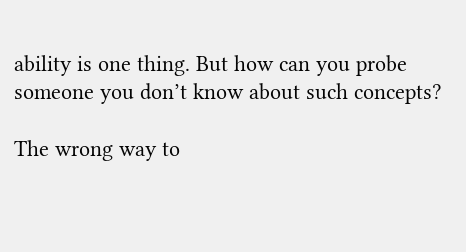ability is one thing. But how can you probe someone you don’t know about such concepts?

The wrong way to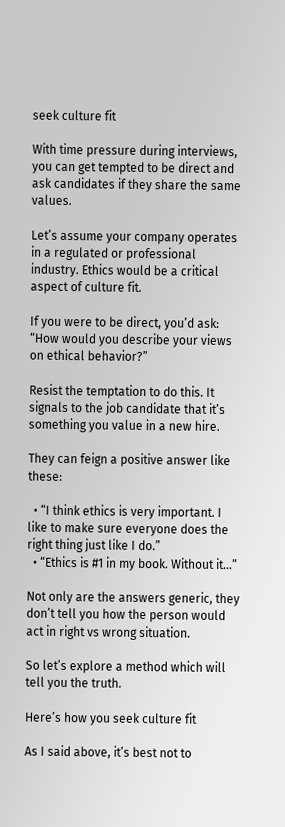seek culture fit

With time pressure during interviews, you can get tempted to be direct and ask candidates if they share the same values.

Let’s assume your company operates in a regulated or professional industry. Ethics would be a critical aspect of culture fit.

If you were to be direct, you’d ask: “How would you describe your views on ethical behavior?”

Resist the temptation to do this. It signals to the job candidate that it’s something you value in a new hire.

They can feign a positive answer like these:

  • “I think ethics is very important. I like to make sure everyone does the right thing just like I do.”
  • “Ethics is #1 in my book. Without it…”

Not only are the answers generic, they don’t tell you how the person would act in right vs wrong situation.

So let’s explore a method which will tell you the truth.

Here’s how you seek culture fit

As I said above, it’s best not to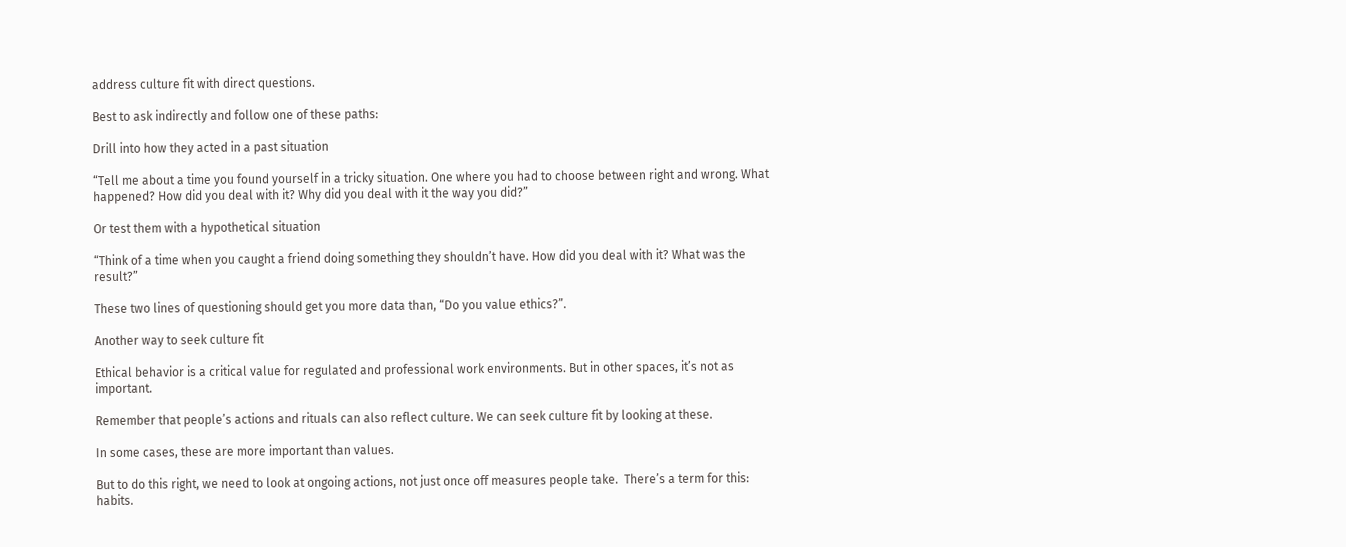address culture fit with direct questions.

Best to ask indirectly and follow one of these paths:

Drill into how they acted in a past situation

“Tell me about a time you found yourself in a tricky situation. One where you had to choose between right and wrong. What happened? How did you deal with it? Why did you deal with it the way you did?”

Or test them with a hypothetical situation

“Think of a time when you caught a friend doing something they shouldn’t have. How did you deal with it? What was the result?”

These two lines of questioning should get you more data than, “Do you value ethics?”.

Another way to seek culture fit

Ethical behavior is a critical value for regulated and professional work environments. But in other spaces, it’s not as important.

Remember that people’s actions and rituals can also reflect culture. We can seek culture fit by looking at these.

In some cases, these are more important than values.

But to do this right, we need to look at ongoing actions, not just once off measures people take.  There’s a term for this: habits.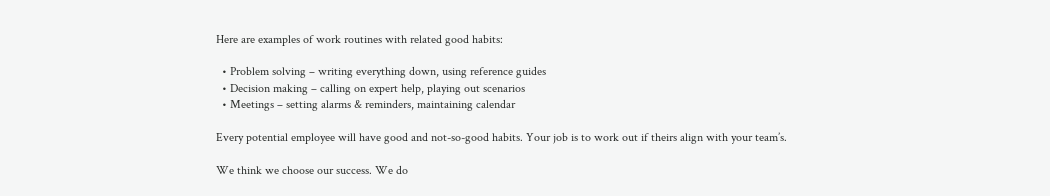Here are examples of work routines with related good habits:

  • Problem solving – writing everything down, using reference guides
  • Decision making – calling on expert help, playing out scenarios
  • Meetings – setting alarms & reminders, maintaining calendar

Every potential employee will have good and not-so-good habits. Your job is to work out if theirs align with your team’s.

We think we choose our success. We do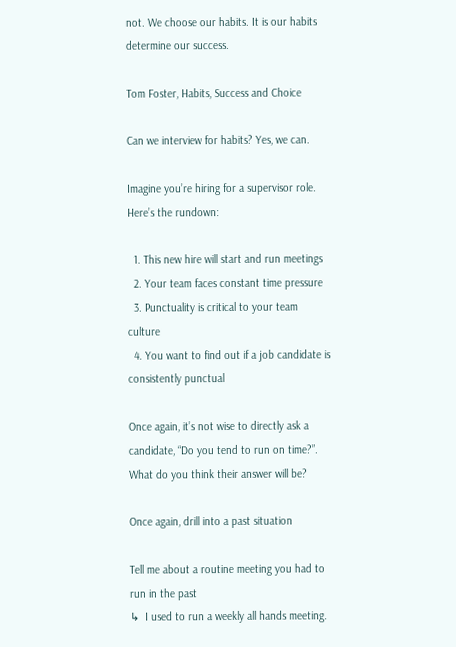not. We choose our habits. It is our habits determine our success.

Tom Foster, Habits, Success and Choice

Can we interview for habits? Yes, we can.

Imagine you’re hiring for a supervisor role. Here’s the rundown:

  1. This new hire will start and run meetings
  2. Your team faces constant time pressure
  3. Punctuality is critical to your team culture
  4. You want to find out if a job candidate is consistently punctual

Once again, it’s not wise to directly ask a candidate, “Do you tend to run on time?”. What do you think their answer will be?

Once again, drill into a past situation

Tell me about a routine meeting you had to run in the past
↳  I used to run a weekly all hands meeting.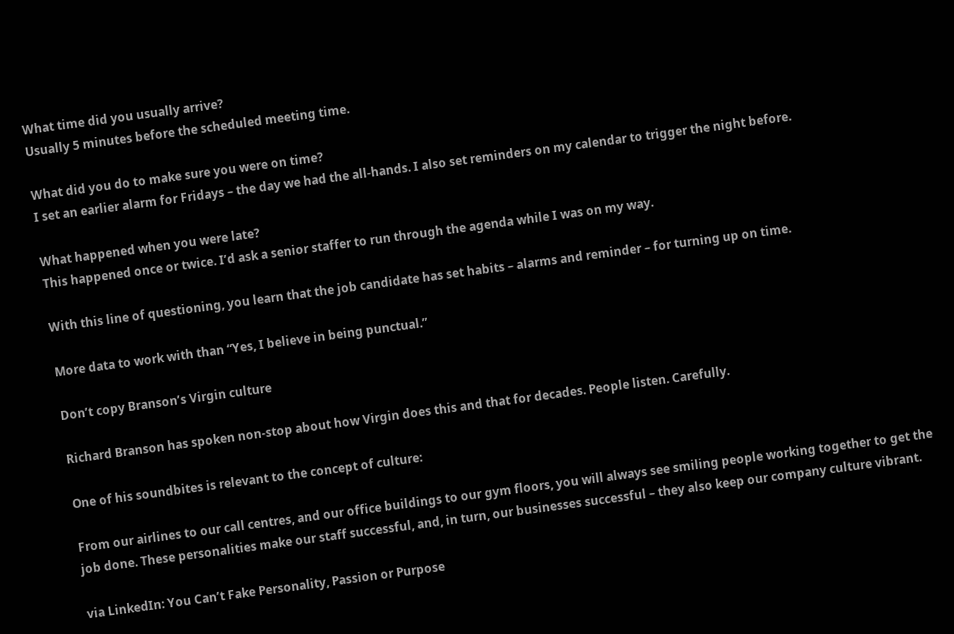What time did you usually arrive?
Usually 5 minutes before the scheduled meeting time.

What did you do to make sure you were on time?
I set an earlier alarm for Fridays – the day we had the all-hands. I also set reminders on my calendar to trigger the night before.

What happened when you were late?
This happened once or twice. I’d ask a senior staffer to run through the agenda while I was on my way.

With this line of questioning, you learn that the job candidate has set habits – alarms and reminder – for turning up on time.

More data to work with than “Yes, I believe in being punctual.”

Don’t copy Branson’s Virgin culture

Richard Branson has spoken non-stop about how Virgin does this and that for decades. People listen. Carefully.

One of his soundbites is relevant to the concept of culture:

From our airlines to our call centres, and our office buildings to our gym floors, you will always see smiling people working together to get the job done. These personalities make our staff successful, and, in turn, our businesses successful – they also keep our company culture vibrant.

via LinkedIn: You Can’t Fake Personality, Passion or Purpose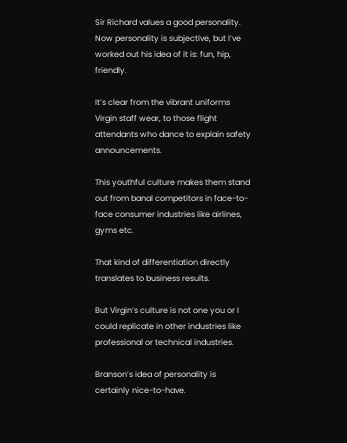Sir Richard values a good personality. Now personality is subjective, but I’ve worked out his idea of it is: fun, hip, friendly.

It’s clear from the vibrant uniforms Virgin staff wear, to those flight attendants who dance to explain safety announcements.

This youthful culture makes them stand out from banal competitors in face-to-face consumer industries like airlines, gyms etc.

That kind of differentiation directly translates to business results.

But Virgin’s culture is not one you or I could replicate in other industries like professional or technical industries.

Branson’s idea of personality is certainly nice-to-have.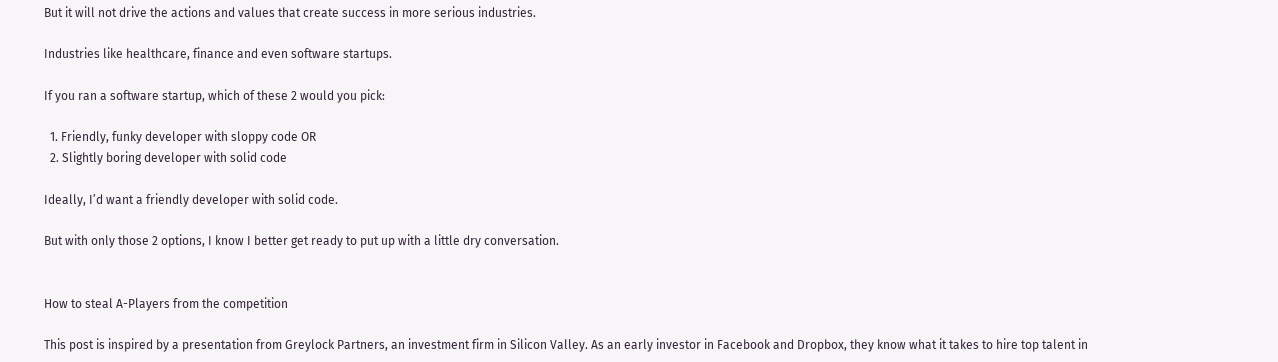But it will not drive the actions and values that create success in more serious industries.

Industries like healthcare, finance and even software startups.

If you ran a software startup, which of these 2 would you pick:

  1. Friendly, funky developer with sloppy code OR
  2. Slightly boring developer with solid code

Ideally, I’d want a friendly developer with solid code.

But with only those 2 options, I know I better get ready to put up with a little dry conversation.


How to steal A-Players from the competition

This post is inspired by a presentation from Greylock Partners, an investment firm in Silicon Valley. As an early investor in Facebook and Dropbox, they know what it takes to hire top talent in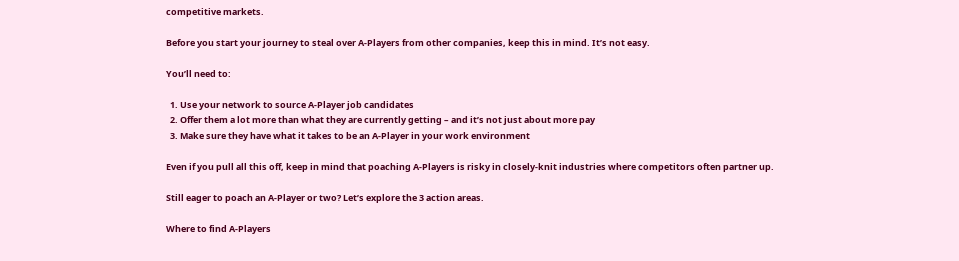competitive markets.

Before you start your journey to steal over A-Players from other companies, keep this in mind. It’s not easy.

You’ll need to:

  1. Use your network to source A-Player job candidates
  2. Offer them a lot more than what they are currently getting – and it’s not just about more pay
  3. Make sure they have what it takes to be an A-Player in your work environment

Even if you pull all this off, keep in mind that poaching A-Players is risky in closely-knit industries where competitors often partner up.

Still eager to poach an A-Player or two? Let’s explore the 3 action areas.

Where to find A-Players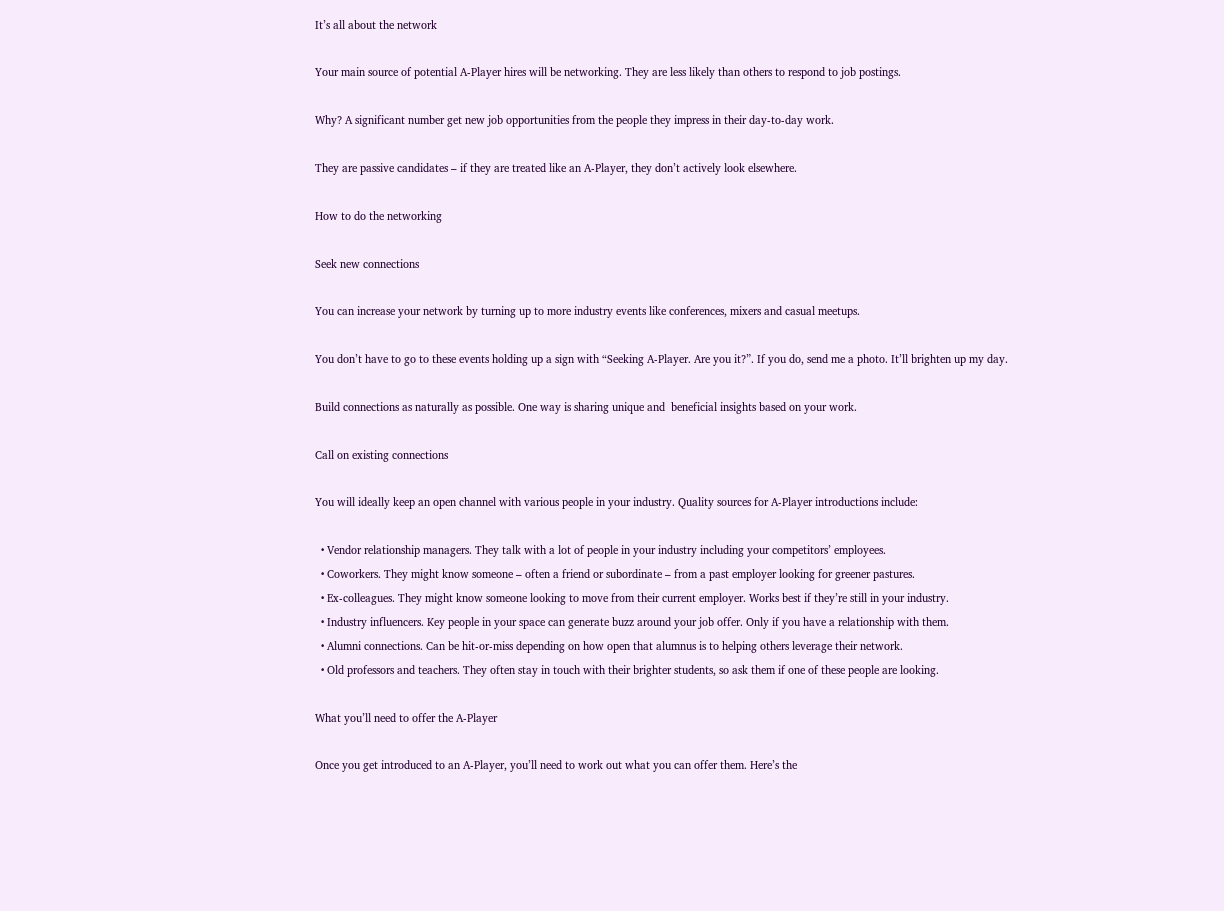It’s all about the network

Your main source of potential A-Player hires will be networking. They are less likely than others to respond to job postings.

Why? A significant number get new job opportunities from the people they impress in their day-to-day work.

They are passive candidates – if they are treated like an A-Player, they don’t actively look elsewhere.

How to do the networking

Seek new connections

You can increase your network by turning up to more industry events like conferences, mixers and casual meetups.

You don’t have to go to these events holding up a sign with “Seeking A-Player. Are you it?”. If you do, send me a photo. It’ll brighten up my day.

Build connections as naturally as possible. One way is sharing unique and  beneficial insights based on your work.

Call on existing connections

You will ideally keep an open channel with various people in your industry. Quality sources for A-Player introductions include:

  • Vendor relationship managers. They talk with a lot of people in your industry including your competitors’ employees.
  • Coworkers. They might know someone – often a friend or subordinate – from a past employer looking for greener pastures.
  • Ex-colleagues. They might know someone looking to move from their current employer. Works best if they’re still in your industry.
  • Industry influencers. Key people in your space can generate buzz around your job offer. Only if you have a relationship with them.
  • Alumni connections. Can be hit-or-miss depending on how open that alumnus is to helping others leverage their network.
  • Old professors and teachers. They often stay in touch with their brighter students, so ask them if one of these people are looking.

What you’ll need to offer the A-Player

Once you get introduced to an A-Player, you’ll need to work out what you can offer them. Here’s the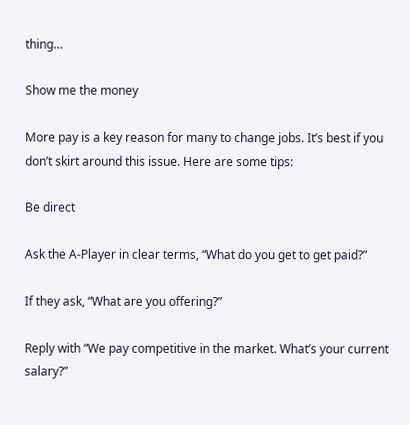thing…

Show me the money

More pay is a key reason for many to change jobs. It’s best if you don’t skirt around this issue. Here are some tips:

Be direct

Ask the A-Player in clear terms, “What do you get to get paid?”

If they ask, “What are you offering?”

Reply with “We pay competitive in the market. What’s your current salary?”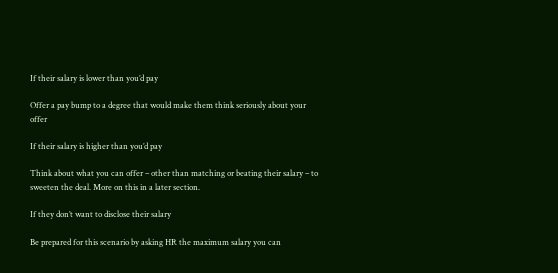If their salary is lower than you’d pay

Offer a pay bump to a degree that would make them think seriously about your offer

If their salary is higher than you’d pay

Think about what you can offer – other than matching or beating their salary – to sweeten the deal. More on this in a later section.

If they don’t want to disclose their salary

Be prepared for this scenario by asking HR the maximum salary you can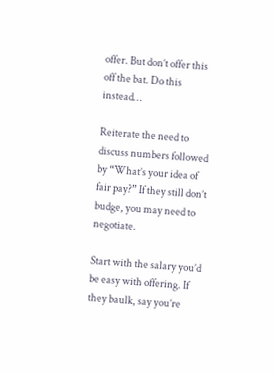offer. But don’t offer this off the bat. Do this instead…

Reiterate the need to discuss numbers followed by “What’s your idea of fair pay?” If they still don’t budge, you may need to negotiate.

Start with the salary you’d be easy with offering. If they baulk, say you’re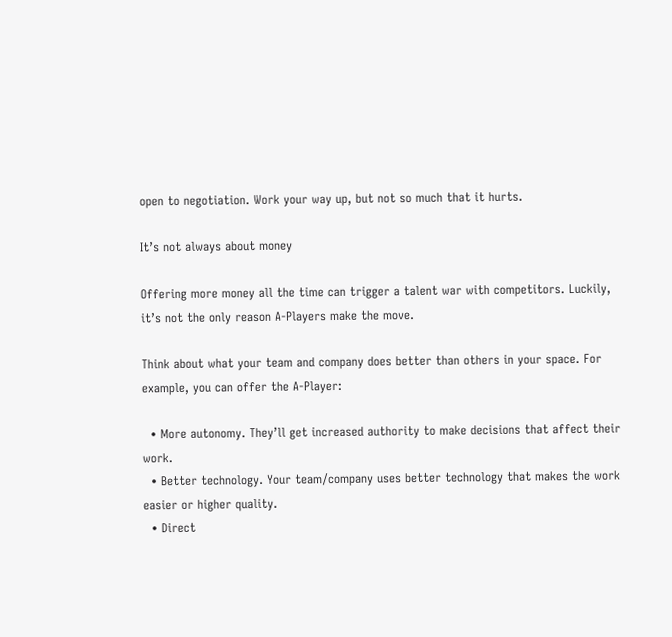open to negotiation. Work your way up, but not so much that it hurts.

It’s not always about money

Offering more money all the time can trigger a talent war with competitors. Luckily, it’s not the only reason A-Players make the move.

Think about what your team and company does better than others in your space. For example, you can offer the A-Player:

  • More autonomy. They’ll get increased authority to make decisions that affect their work.
  • Better technology. Your team/company uses better technology that makes the work easier or higher quality.
  • Direct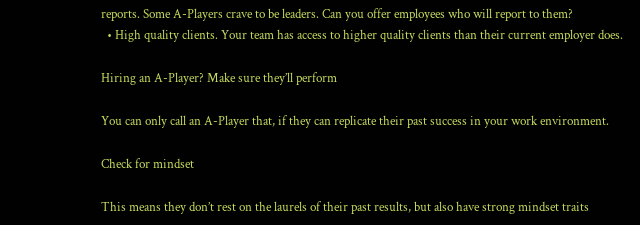reports. Some A-Players crave to be leaders. Can you offer employees who will report to them?
  • High quality clients. Your team has access to higher quality clients than their current employer does.

Hiring an A-Player? Make sure they’ll perform

You can only call an A-Player that, if they can replicate their past success in your work environment.

Check for mindset

This means they don’t rest on the laurels of their past results, but also have strong mindset traits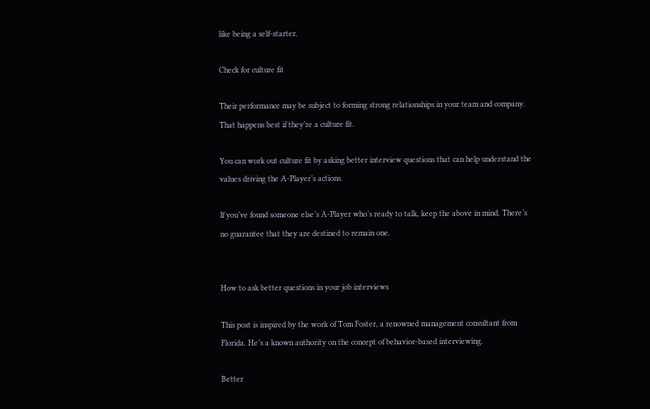like being a self-starter.

Check for culture fit

Their performance may be subject to forming strong relationships in your team and company. That happens best if they’re a culture fit.

You can work out culture fit by asking better interview questions that can help understand the values driving the A-Player’s actions.

If you’ve found someone else’s A-Player who’s ready to talk, keep the above in mind. There’s no guarantee that they are destined to remain one.


How to ask better questions in your job interviews

This post is inspired by the work of Tom Foster, a renowned management consultant from Florida. He’s a known authority on the concept of behavior-based interviewing.

Better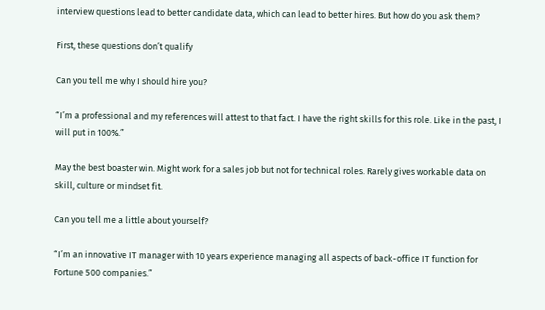interview questions lead to better candidate data, which can lead to better hires. But how do you ask them?

First, these questions don’t qualify

Can you tell me why I should hire you?

“I’m a professional and my references will attest to that fact. I have the right skills for this role. Like in the past, I will put in 100%.”

May the best boaster win. Might work for a sales job but not for technical roles. Rarely gives workable data on skill, culture or mindset fit.

Can you tell me a little about yourself?

“I’m an innovative IT manager with 10 years experience managing all aspects of back-office IT function for Fortune 500 companies.”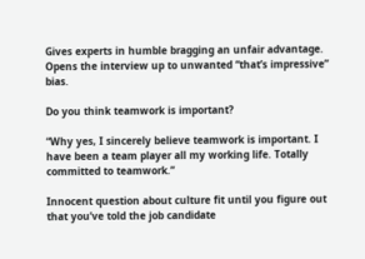Gives experts in humble bragging an unfair advantage. Opens the interview up to unwanted “that’s impressive” bias.

Do you think teamwork is important?

“Why yes, I sincerely believe teamwork is important. I have been a team player all my working life. Totally committed to teamwork.”

Innocent question about culture fit until you figure out that you’ve told the job candidate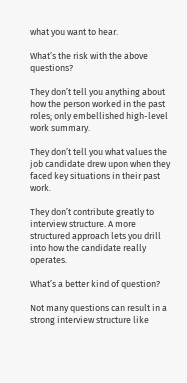what you want to hear.

What’s the risk with the above questions?

They don’t tell you anything about how the person worked in the past roles; only embellished high-level work summary.

They don’t tell you what values the job candidate drew upon when they faced key situations in their past work.

They don’t contribute greatly to interview structure. A more structured approach lets you drill into how the candidate really operates.

What’s a better kind of question?

Not many questions can result in a strong interview structure like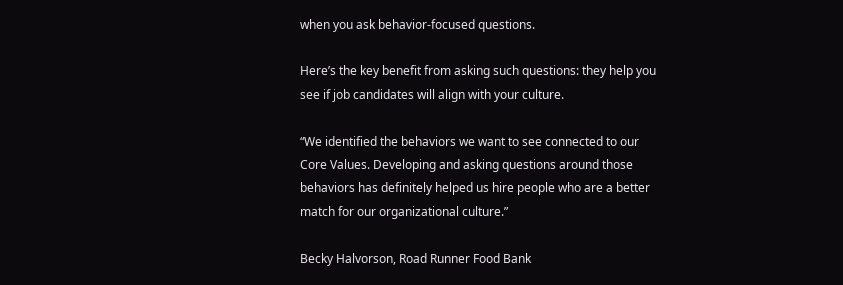when you ask behavior-focused questions.

Here’s the key benefit from asking such questions: they help you see if job candidates will align with your culture.

“We identified the behaviors we want to see connected to our Core Values. Developing and asking questions around those behaviors has definitely helped us hire people who are a better match for our organizational culture.”

Becky Halvorson, Road Runner Food Bank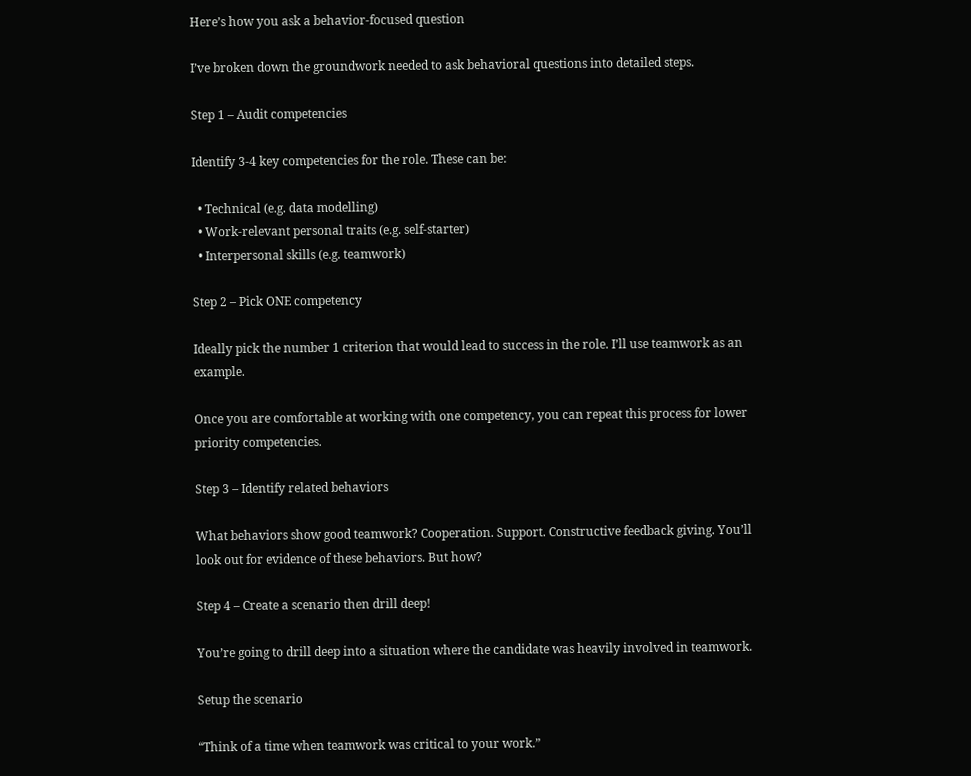Here’s how you ask a behavior-focused question

I’ve broken down the groundwork needed to ask behavioral questions into detailed steps.

Step 1 – Audit competencies

Identify 3-4 key competencies for the role. These can be:

  • Technical (e.g. data modelling)
  • Work-relevant personal traits (e.g. self-starter)
  • Interpersonal skills (e.g. teamwork)

Step 2 – Pick ONE competency

Ideally pick the number 1 criterion that would lead to success in the role. I’ll use teamwork as an example.

Once you are comfortable at working with one competency, you can repeat this process for lower priority competencies.

Step 3 – Identify related behaviors

What behaviors show good teamwork? Cooperation. Support. Constructive feedback giving. You’ll look out for evidence of these behaviors. But how?

Step 4 – Create a scenario then drill deep!

You’re going to drill deep into a situation where the candidate was heavily involved in teamwork.

Setup the scenario

“Think of a time when teamwork was critical to your work.”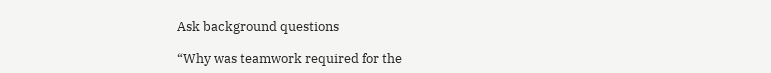Ask background questions

“Why was teamwork required for the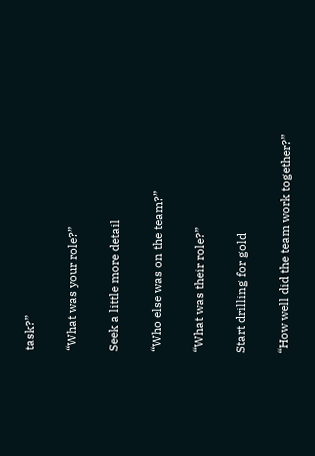task?”

“What was your role?”

Seek a little more detail

“Who else was on the team?”

“What was their role?”

Start drilling for gold

“How well did the team work together?”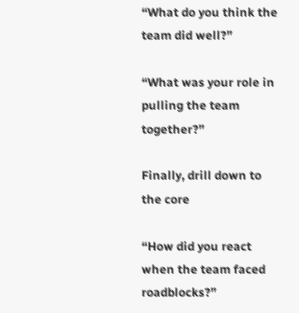“What do you think the team did well?”

“What was your role in pulling the team together?”

Finally, drill down to the core

“How did you react when the team faced roadblocks?”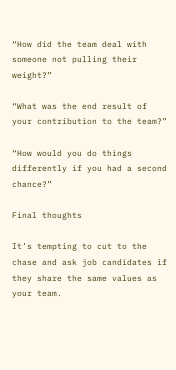“How did the team deal with someone not pulling their weight?”

“What was the end result of your contribution to the team?”

“How would you do things differently if you had a second chance?”

Final thoughts

It’s tempting to cut to the chase and ask job candidates if they share the same values as your team.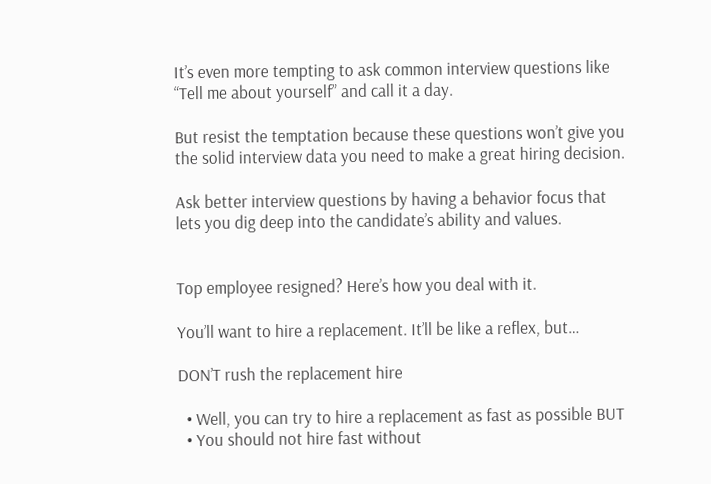It’s even more tempting to ask common interview questions like “Tell me about yourself” and call it a day.

But resist the temptation because these questions won’t give you the solid interview data you need to make a great hiring decision.

Ask better interview questions by having a behavior focus that lets you dig deep into the candidate’s ability and values.


Top employee resigned? Here’s how you deal with it.

You’ll want to hire a replacement. It’ll be like a reflex, but…

DON’T rush the replacement hire

  • Well, you can try to hire a replacement as fast as possible BUT
  • You should not hire fast without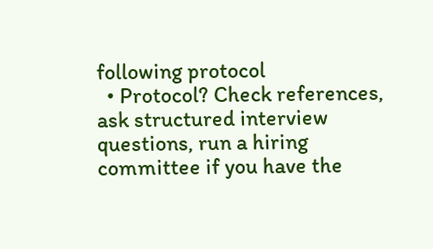following protocol
  • Protocol? Check references, ask structured interview questions, run a hiring committee if you have the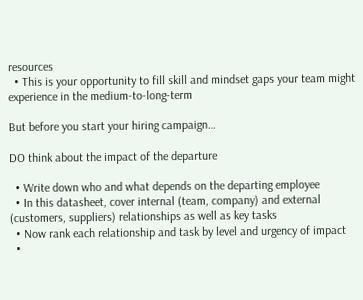resources
  • This is your opportunity to fill skill and mindset gaps your team might experience in the medium-to-long-term

But before you start your hiring campaign…

DO think about the impact of the departure

  • Write down who and what depends on the departing employee
  • In this datasheet, cover internal (team, company) and external (customers, suppliers) relationships as well as key tasks
  • Now rank each relationship and task by level and urgency of impact
  •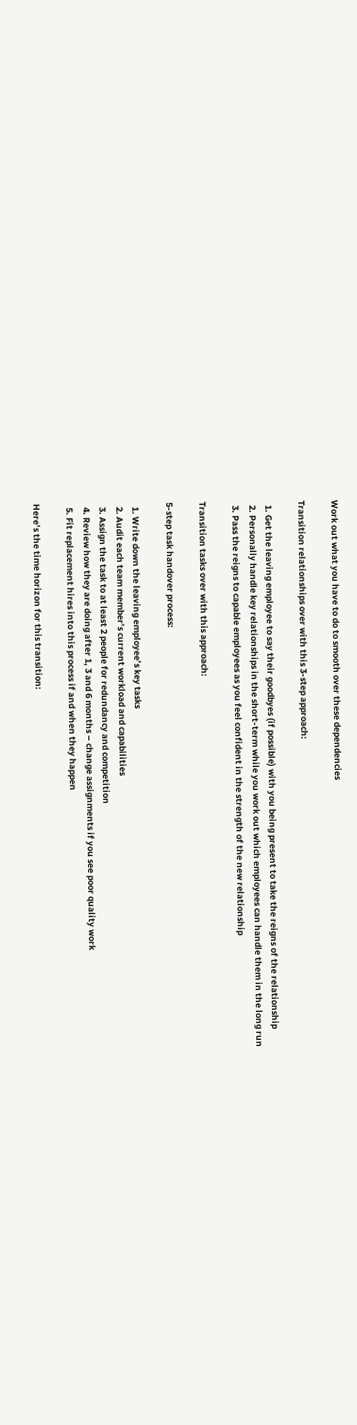Work out what you have to do to smooth over these dependencies

Transition relationships over with this 3-step approach:

  1. Get the leaving employee to say their goodbyes (if possible) with you being present to take the reigns of the relationship
  2. Personally handle key relationships in the short-term while you work out which employees can handle them in the long run
  3. Pass the reigns to capable employees as you feel confident in the strength of the new relationship

Transition tasks over with this approach:

5-step task handover process:

  1. Write down the leaving employee’s key tasks
  2. Audit each team member’s current workload and capabilities
  3. Assign the task to at least 2 people for redundancy and competition
  4. Review how they are doing after 1, 3 and 6 months – change assignments if you see poor quality work
  5. Fit replacement hires into this process if and when they happen

Here’s the time horizon for this transition: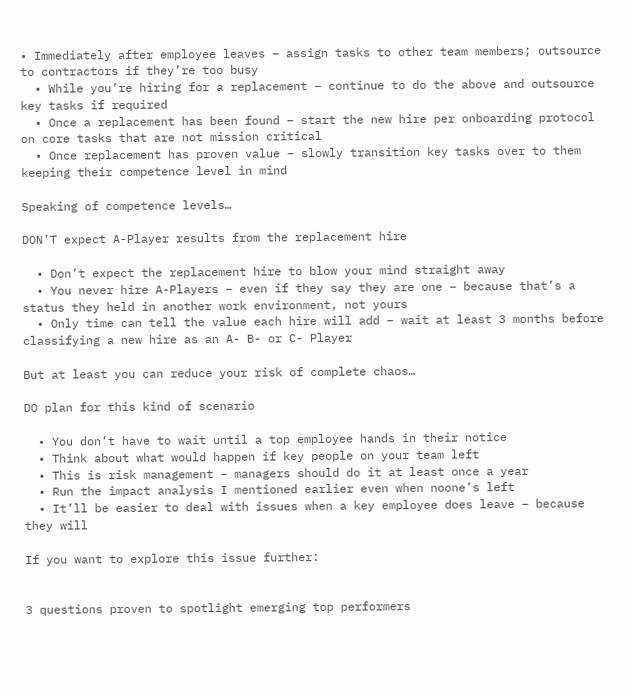• Immediately after employee leaves – assign tasks to other team members; outsource to contractors if they’re too busy
  • While you’re hiring for a replacement – continue to do the above and outsource key tasks if required
  • Once a replacement has been found – start the new hire per onboarding protocol on core tasks that are not mission critical
  • Once replacement has proven value – slowly transition key tasks over to them keeping their competence level in mind

Speaking of competence levels…

DON’T expect A-Player results from the replacement hire

  • Don’t expect the replacement hire to blow your mind straight away
  • You never hire A-Players – even if they say they are one – because that’s a status they held in another work environment, not yours
  • Only time can tell the value each hire will add – wait at least 3 months before classifying a new hire as an A- B- or C- Player

But at least you can reduce your risk of complete chaos…

DO plan for this kind of scenario

  • You don’t have to wait until a top employee hands in their notice
  • Think about what would happen if key people on your team left
  • This is risk management – managers should do it at least once a year
  • Run the impact analysis I mentioned earlier even when noone’s left
  • It’ll be easier to deal with issues when a key employee does leave – because they will

If you want to explore this issue further:


3 questions proven to spotlight emerging top performers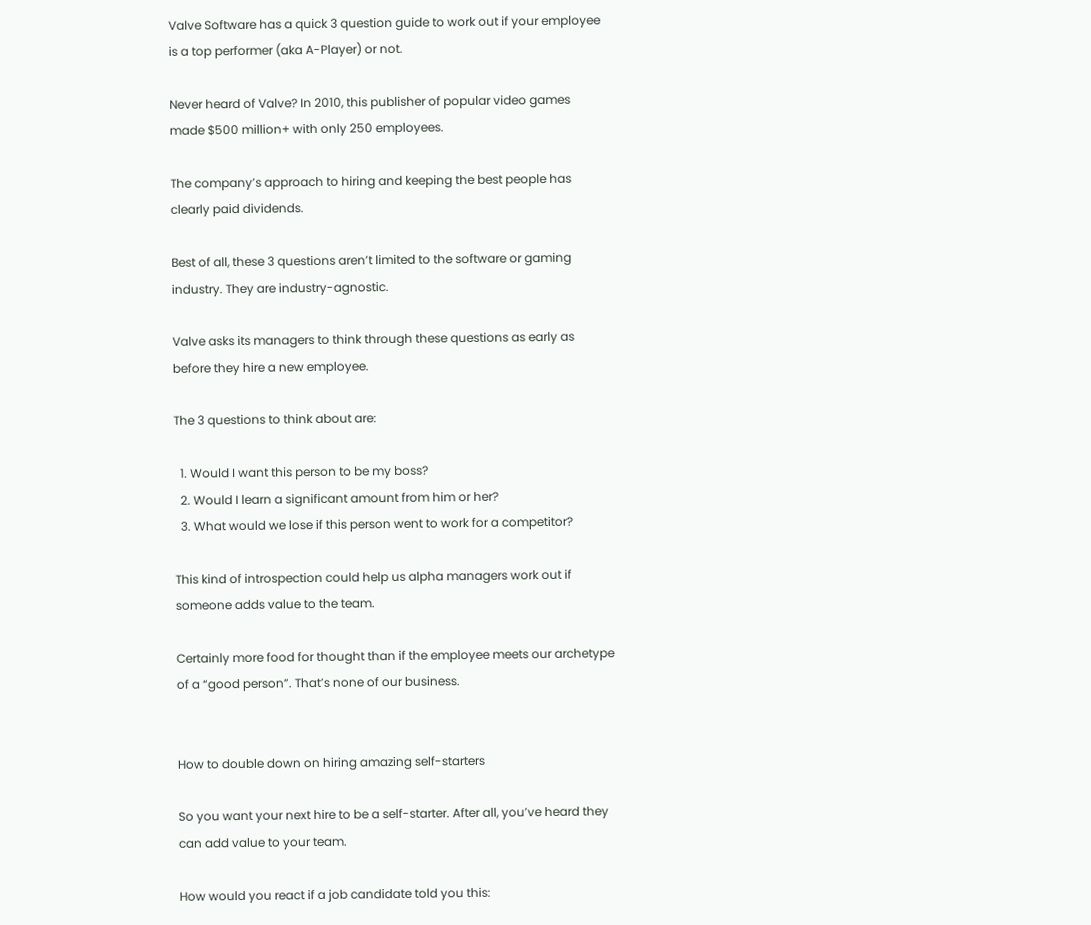Valve Software has a quick 3 question guide to work out if your employee is a top performer (aka A-Player) or not.

Never heard of Valve? In 2010, this publisher of popular video games made $500 million+ with only 250 employees.

The company’s approach to hiring and keeping the best people has clearly paid dividends.

Best of all, these 3 questions aren’t limited to the software or gaming industry. They are industry-agnostic.

Valve asks its managers to think through these questions as early as before they hire a new employee.

The 3 questions to think about are:

  1. Would I want this person to be my boss?
  2. Would I learn a significant amount from him or her?
  3. What would we lose if this person went to work for a competitor?

This kind of introspection could help us alpha managers work out if someone adds value to the team.

Certainly more food for thought than if the employee meets our archetype of a “good person”. That’s none of our business.


How to double down on hiring amazing self-starters

So you want your next hire to be a self-starter. After all, you’ve heard they can add value to your team.

How would you react if a job candidate told you this: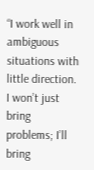“I work well in ambiguous situations with little direction. I won’t just bring problems; I’ll bring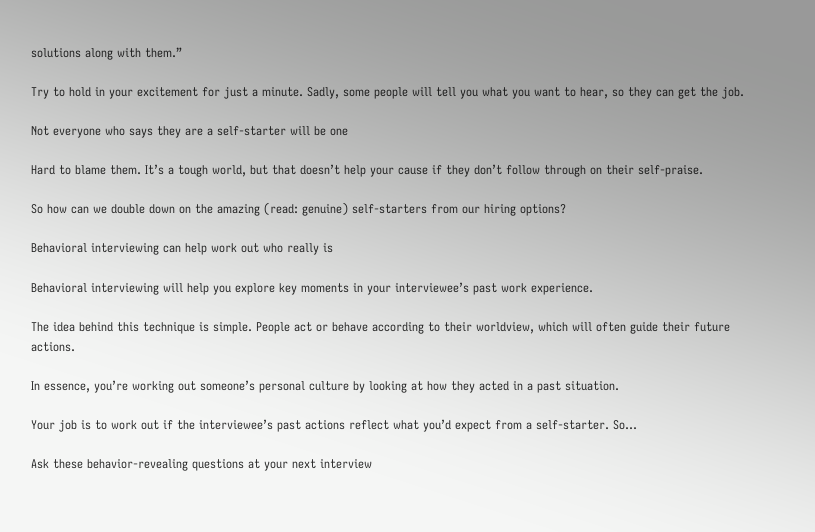solutions along with them.”

Try to hold in your excitement for just a minute. Sadly, some people will tell you what you want to hear, so they can get the job.

Not everyone who says they are a self-starter will be one

Hard to blame them. It’s a tough world, but that doesn’t help your cause if they don’t follow through on their self-praise.

So how can we double down on the amazing (read: genuine) self-starters from our hiring options?

Behavioral interviewing can help work out who really is

Behavioral interviewing will help you explore key moments in your interviewee’s past work experience.

The idea behind this technique is simple. People act or behave according to their worldview, which will often guide their future actions.

In essence, you’re working out someone’s personal culture by looking at how they acted in a past situation.

Your job is to work out if the interviewee’s past actions reflect what you’d expect from a self-starter. So…

Ask these behavior-revealing questions at your next interview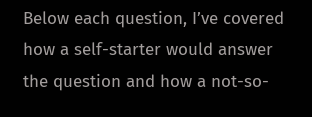Below each question, I’ve covered how a self-starter would answer the question and how a not-so-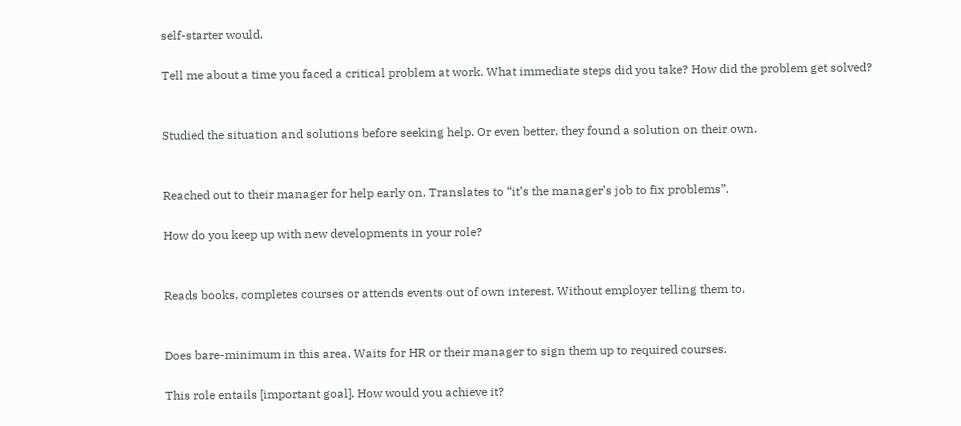self-starter would.

Tell me about a time you faced a critical problem at work. What immediate steps did you take? How did the problem get solved?


Studied the situation and solutions before seeking help. Or even better, they found a solution on their own.


Reached out to their manager for help early on. Translates to “it’s the manager’s job to fix problems”.

How do you keep up with new developments in your role?


Reads books, completes courses or attends events out of own interest. Without employer telling them to.


Does bare-minimum in this area. Waits for HR or their manager to sign them up to required courses.

This role entails [important goal]. How would you achieve it?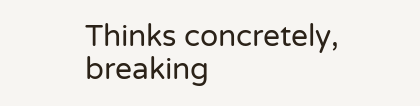Thinks concretely, breaking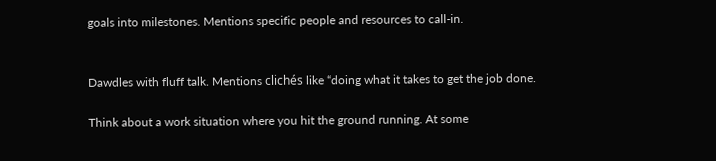goals into milestones. Mentions specific people and resources to call-in.


Dawdles with fluff talk. Mentions clichés like “doing what it takes to get the job done.

Think about a work situation where you hit the ground running. At some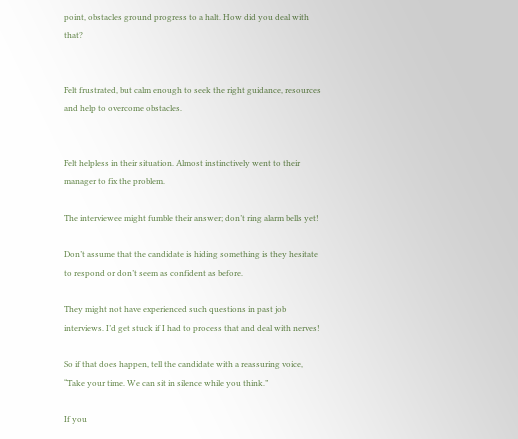point, obstacles ground progress to a halt. How did you deal with that?


Felt frustrated, but calm enough to seek the right guidance, resources and help to overcome obstacles.


Felt helpless in their situation. Almost instinctively went to their manager to fix the problem.

The interviewee might fumble their answer; don’t ring alarm bells yet!

Don’t assume that the candidate is hiding something is they hesitate to respond or don’t seem as confident as before.

They might not have experienced such questions in past job interviews. I’d get stuck if I had to process that and deal with nerves!

So if that does happen, tell the candidate with a reassuring voice, “Take your time. We can sit in silence while you think.”

If you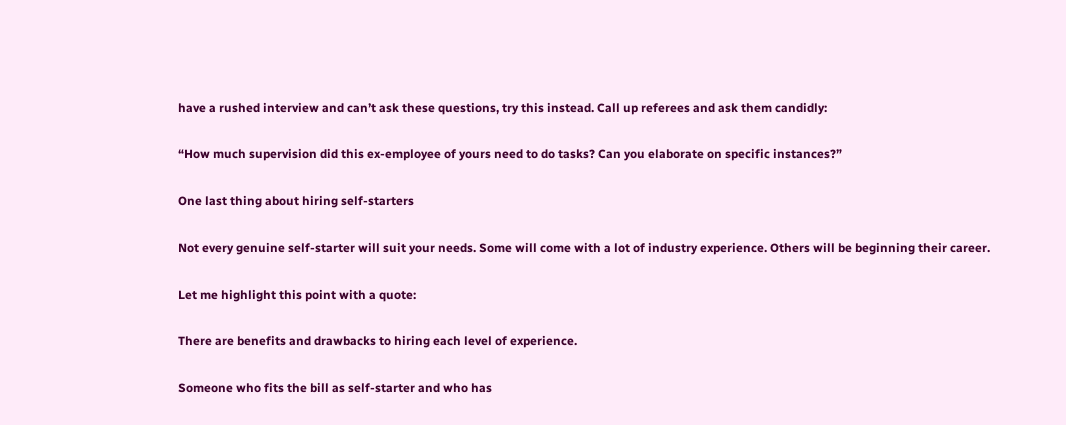have a rushed interview and can’t ask these questions, try this instead. Call up referees and ask them candidly:

“How much supervision did this ex-employee of yours need to do tasks? Can you elaborate on specific instances?”

One last thing about hiring self-starters

Not every genuine self-starter will suit your needs. Some will come with a lot of industry experience. Others will be beginning their career.

Let me highlight this point with a quote:

There are benefits and drawbacks to hiring each level of experience.

Someone who fits the bill as self-starter and who has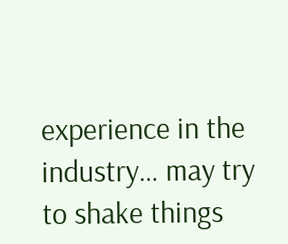experience in the industry… may try to shake things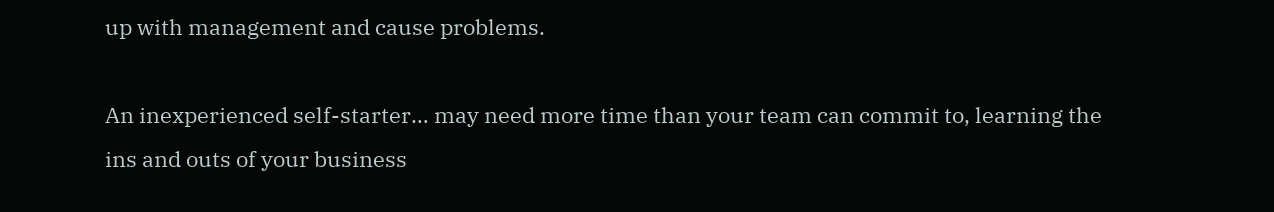up with management and cause problems.

An inexperienced self-starter… may need more time than your team can commit to, learning the ins and outs of your business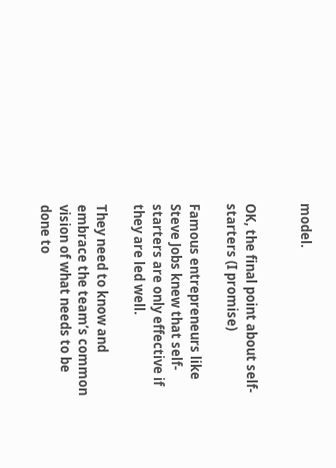model.


OK, the final point about self-starters (I promise)

Famous entrepreneurs like Steve Jobs knew that self-starters are only effective if they are led well.

They need to know and embrace the team’s common vision of what needs to be done to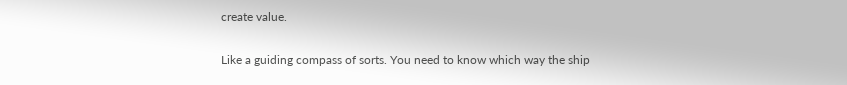create value.

Like a guiding compass of sorts. You need to know which way the ship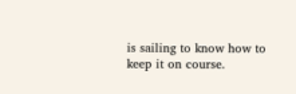is sailing to know how to keep it on course.